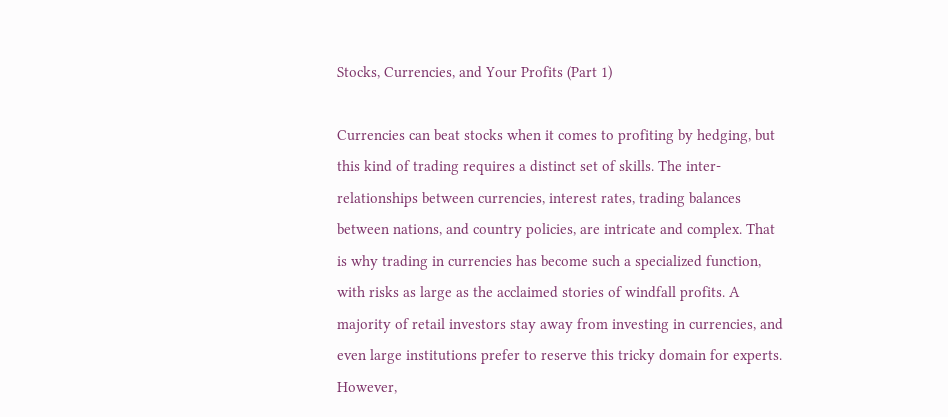Stocks, Currencies, and Your Profits (Part 1)

Currencies can beat stocks when it comes to profiting by hedging, but this kind of trading requires a distinct set of skills. The inter-relationships between currencies, interest rates, trading balances between nations, and country policies, are intricate and complex. That is why trading in currencies has become such a specialized function, with risks as large as the acclaimed stories of windfall profits. A majority of retail investors stay away from investing in currencies, and even large institutions prefer to reserve this tricky domain for experts. However,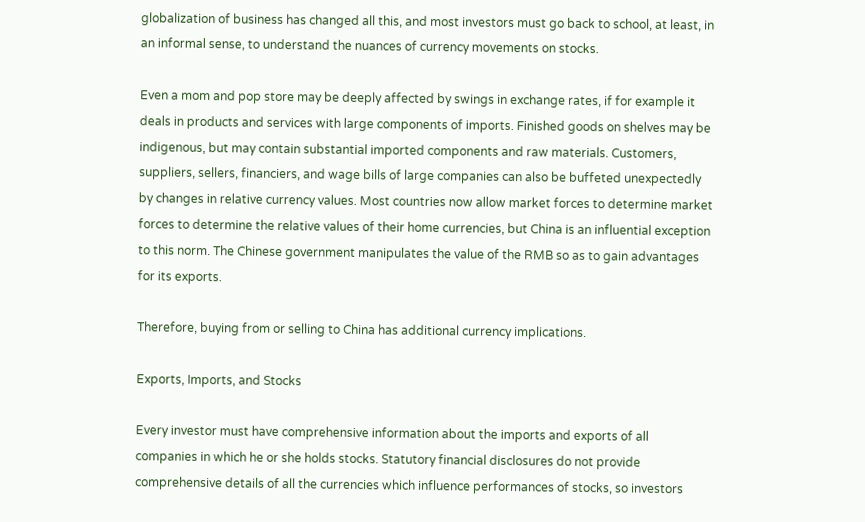globalization of business has changed all this, and most investors must go back to school, at least, in an informal sense, to understand the nuances of currency movements on stocks.

Even a mom and pop store may be deeply affected by swings in exchange rates, if for example it deals in products and services with large components of imports. Finished goods on shelves may be indigenous, but may contain substantial imported components and raw materials. Customers, suppliers, sellers, financiers, and wage bills of large companies can also be buffeted unexpectedly by changes in relative currency values. Most countries now allow market forces to determine market forces to determine the relative values of their home currencies, but China is an influential exception to this norm. The Chinese government manipulates the value of the RMB so as to gain advantages for its exports.

Therefore, buying from or selling to China has additional currency implications.

Exports, Imports, and Stocks

Every investor must have comprehensive information about the imports and exports of all companies in which he or she holds stocks. Statutory financial disclosures do not provide comprehensive details of all the currencies which influence performances of stocks, so investors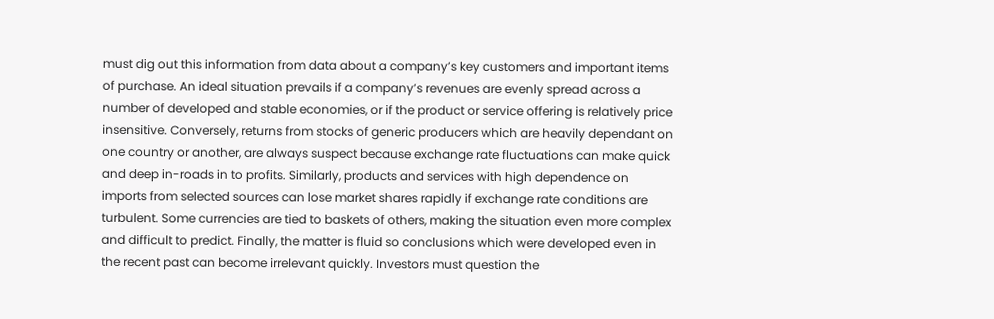must dig out this information from data about a company’s key customers and important items of purchase. An ideal situation prevails if a company’s revenues are evenly spread across a number of developed and stable economies, or if the product or service offering is relatively price insensitive. Conversely, returns from stocks of generic producers which are heavily dependant on one country or another, are always suspect because exchange rate fluctuations can make quick and deep in-roads in to profits. Similarly, products and services with high dependence on imports from selected sources can lose market shares rapidly if exchange rate conditions are turbulent. Some currencies are tied to baskets of others, making the situation even more complex and difficult to predict. Finally, the matter is fluid so conclusions which were developed even in the recent past can become irrelevant quickly. Investors must question the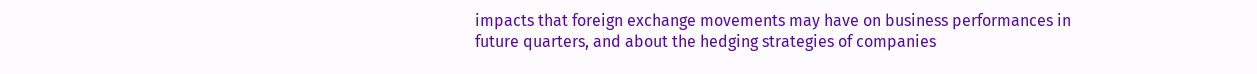impacts that foreign exchange movements may have on business performances in future quarters, and about the hedging strategies of companies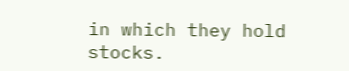in which they hold stocks.